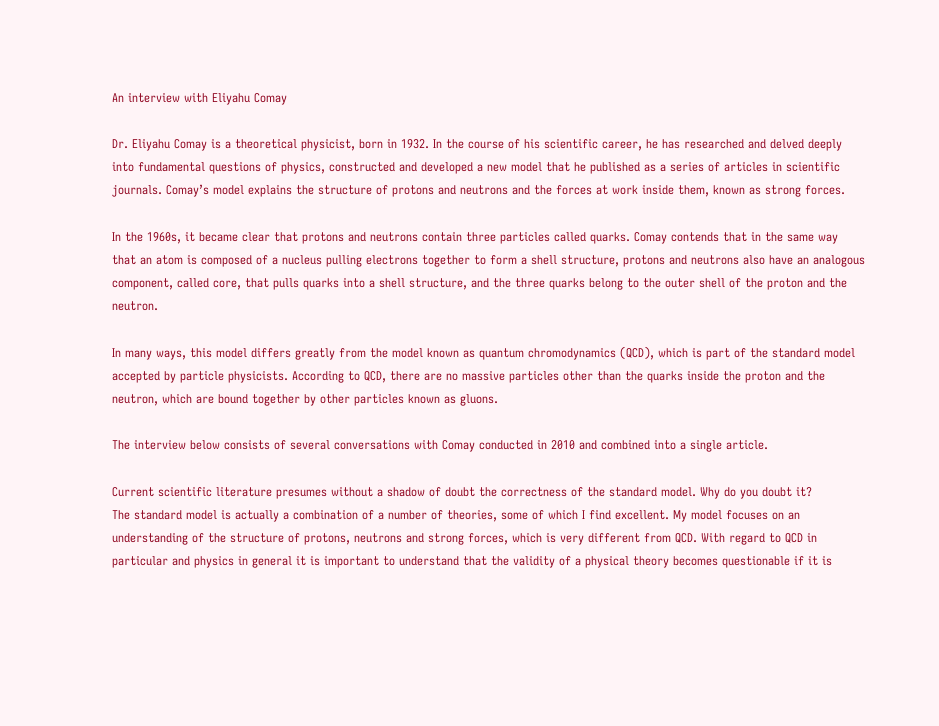An interview with Eliyahu Comay

Dr. Eliyahu Comay is a theoretical physicist, born in 1932. In the course of his scientific career, he has researched and delved deeply into fundamental questions of physics, constructed and developed a new model that he published as a series of articles in scientific journals. Comay’s model explains the structure of protons and neutrons and the forces at work inside them, known as strong forces.

In the 1960s, it became clear that protons and neutrons contain three particles called quarks. Comay contends that in the same way that an atom is composed of a nucleus pulling electrons together to form a shell structure, protons and neutrons also have an analogous component, called core, that pulls quarks into a shell structure, and the three quarks belong to the outer shell of the proton and the neutron.

In many ways, this model differs greatly from the model known as quantum chromodynamics (QCD), which is part of the standard model accepted by particle physicists. According to QCD, there are no massive particles other than the quarks inside the proton and the neutron, which are bound together by other particles known as gluons.

The interview below consists of several conversations with Comay conducted in 2010 and combined into a single article.

Current scientific literature presumes without a shadow of doubt the correctness of the standard model. Why do you doubt it?
The standard model is actually a combination of a number of theories, some of which I find excellent. My model focuses on an understanding of the structure of protons, neutrons and strong forces, which is very different from QCD. With regard to QCD in particular and physics in general it is important to understand that the validity of a physical theory becomes questionable if it is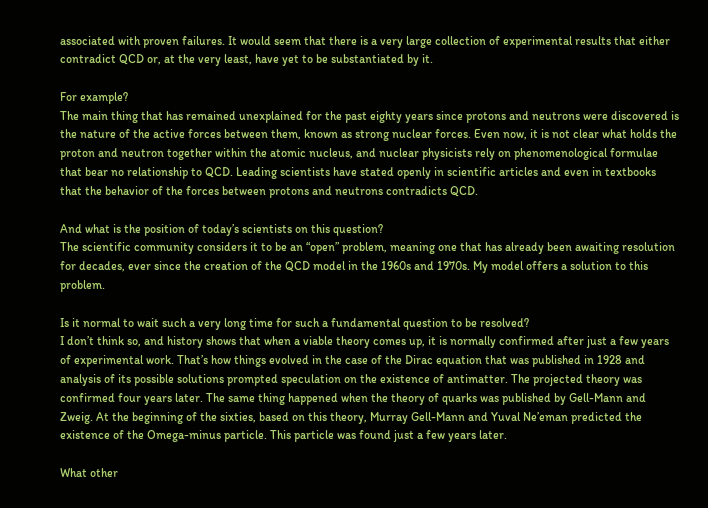associated with proven failures. It would seem that there is a very large collection of experimental results that either contradict QCD or, at the very least, have yet to be substantiated by it.

For example?
The main thing that has remained unexplained for the past eighty years since protons and neutrons were discovered is the nature of the active forces between them, known as strong nuclear forces. Even now, it is not clear what holds the proton and neutron together within the atomic nucleus, and nuclear physicists rely on phenomenological formulae that bear no relationship to QCD. Leading scientists have stated openly in scientific articles and even in textbooks that the behavior of the forces between protons and neutrons contradicts QCD.

And what is the position of today’s scientists on this question?
The scientific community considers it to be an “open” problem, meaning one that has already been awaiting resolution for decades, ever since the creation of the QCD model in the 1960s and 1970s. My model offers a solution to this problem.

Is it normal to wait such a very long time for such a fundamental question to be resolved?
I don’t think so, and history shows that when a viable theory comes up, it is normally confirmed after just a few years of experimental work. That’s how things evolved in the case of the Dirac equation that was published in 1928 and analysis of its possible solutions prompted speculation on the existence of antimatter. The projected theory was confirmed four years later. The same thing happened when the theory of quarks was published by Gell-Mann and Zweig. At the beginning of the sixties, based on this theory, Murray Gell-Mann and Yuval Ne’eman predicted the existence of the Omega-minus particle. This particle was found just a few years later.

What other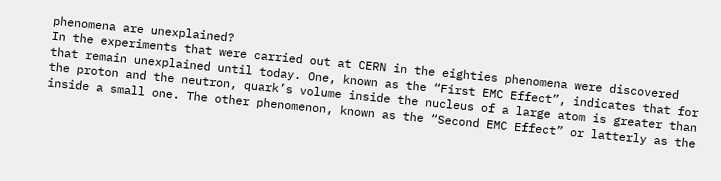phenomena are unexplained?
In the experiments that were carried out at CERN in the eighties phenomena were discovered that remain unexplained until today. One, known as the “First EMC Effect”, indicates that for the proton and the neutron, quark’s volume inside the nucleus of a large atom is greater than inside a small one. The other phenomenon, known as the “Second EMC Effect” or latterly as the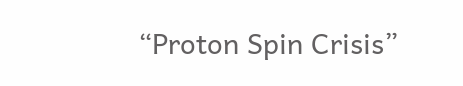“Proton Spin Crisis”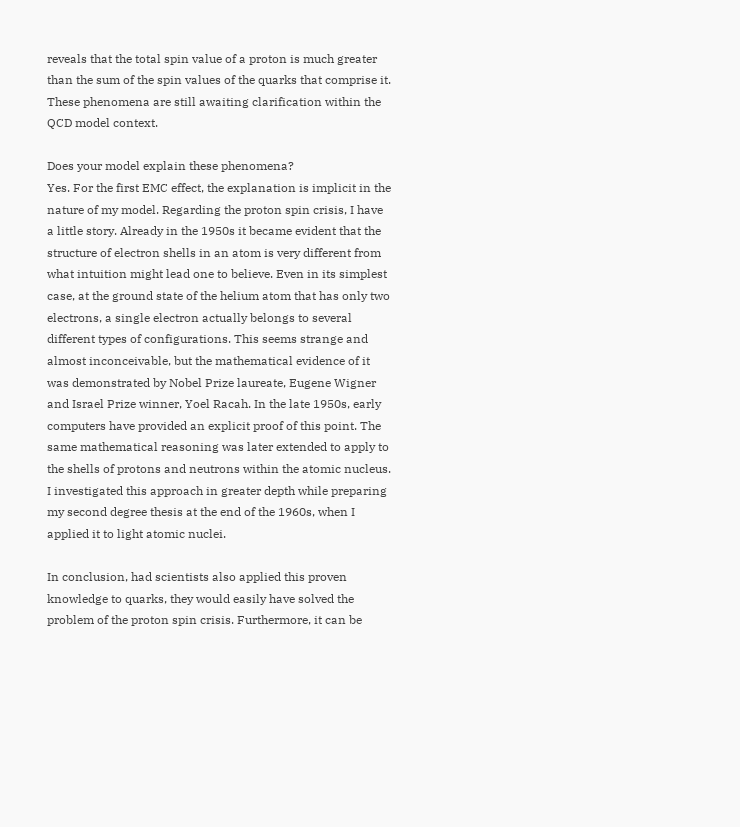reveals that the total spin value of a proton is much greater than the sum of the spin values of the quarks that comprise it. These phenomena are still awaiting clarification within the QCD model context.

Does your model explain these phenomena?
Yes. For the first EMC effect, the explanation is implicit in the nature of my model. Regarding the proton spin crisis, I have a little story. Already in the 1950s it became evident that the structure of electron shells in an atom is very different from what intuition might lead one to believe. Even in its simplest case, at the ground state of the helium atom that has only two electrons, a single electron actually belongs to several different types of configurations. This seems strange and almost inconceivable, but the mathematical evidence of it was demonstrated by Nobel Prize laureate, Eugene Wigner and Israel Prize winner, Yoel Racah. In the late 1950s, early computers have provided an explicit proof of this point. The same mathematical reasoning was later extended to apply to the shells of protons and neutrons within the atomic nucleus. I investigated this approach in greater depth while preparing my second degree thesis at the end of the 1960s, when I applied it to light atomic nuclei.

In conclusion, had scientists also applied this proven knowledge to quarks, they would easily have solved the problem of the proton spin crisis. Furthermore, it can be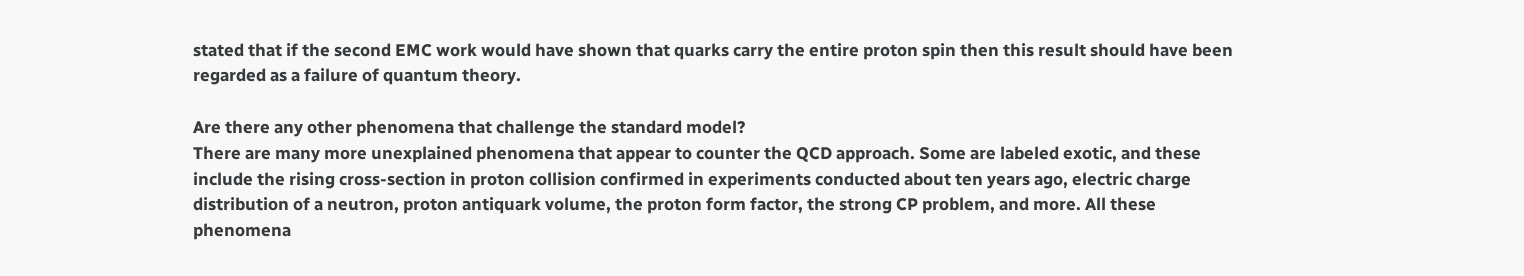stated that if the second EMC work would have shown that quarks carry the entire proton spin then this result should have been regarded as a failure of quantum theory.

Are there any other phenomena that challenge the standard model?
There are many more unexplained phenomena that appear to counter the QCD approach. Some are labeled exotic, and these include the rising cross-section in proton collision confirmed in experiments conducted about ten years ago, electric charge distribution of a neutron, proton antiquark volume, the proton form factor, the strong CP problem, and more. All these phenomena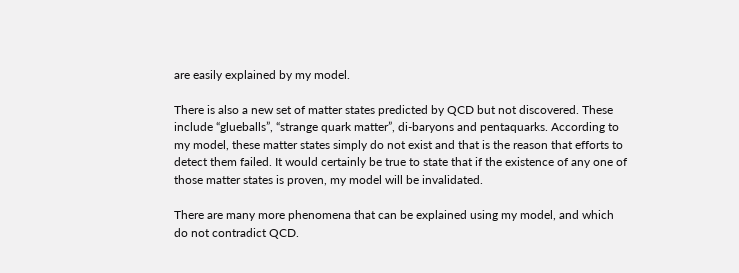are easily explained by my model.

There is also a new set of matter states predicted by QCD but not discovered. These include “glueballs”, “strange quark matter”, di-baryons and pentaquarks. According to my model, these matter states simply do not exist and that is the reason that efforts to detect them failed. It would certainly be true to state that if the existence of any one of those matter states is proven, my model will be invalidated.

There are many more phenomena that can be explained using my model, and which do not contradict QCD.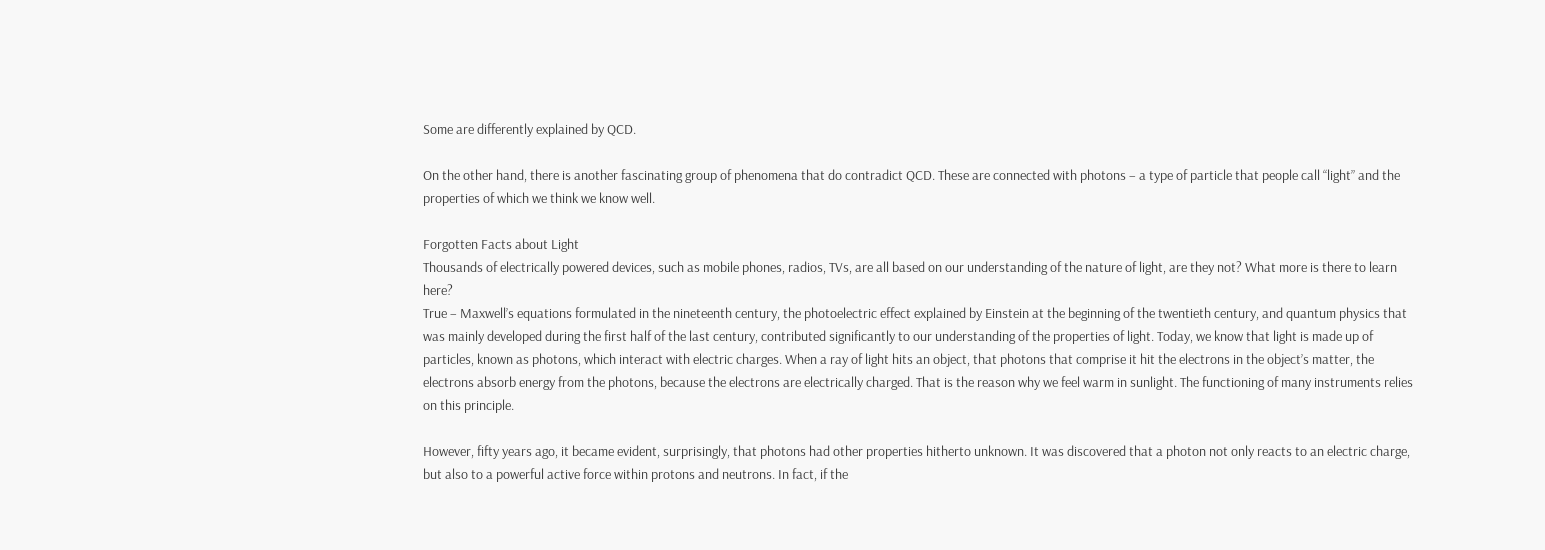Some are differently explained by QCD.

On the other hand, there is another fascinating group of phenomena that do contradict QCD. These are connected with photons – a type of particle that people call “light” and the properties of which we think we know well.

Forgotten Facts about Light
Thousands of electrically powered devices, such as mobile phones, radios, TVs, are all based on our understanding of the nature of light, are they not? What more is there to learn here?
True – Maxwell’s equations formulated in the nineteenth century, the photoelectric effect explained by Einstein at the beginning of the twentieth century, and quantum physics that was mainly developed during the first half of the last century, contributed significantly to our understanding of the properties of light. Today, we know that light is made up of particles, known as photons, which interact with electric charges. When a ray of light hits an object, that photons that comprise it hit the electrons in the object’s matter, the electrons absorb energy from the photons, because the electrons are electrically charged. That is the reason why we feel warm in sunlight. The functioning of many instruments relies on this principle.

However, fifty years ago, it became evident, surprisingly, that photons had other properties hitherto unknown. It was discovered that a photon not only reacts to an electric charge, but also to a powerful active force within protons and neutrons. In fact, if the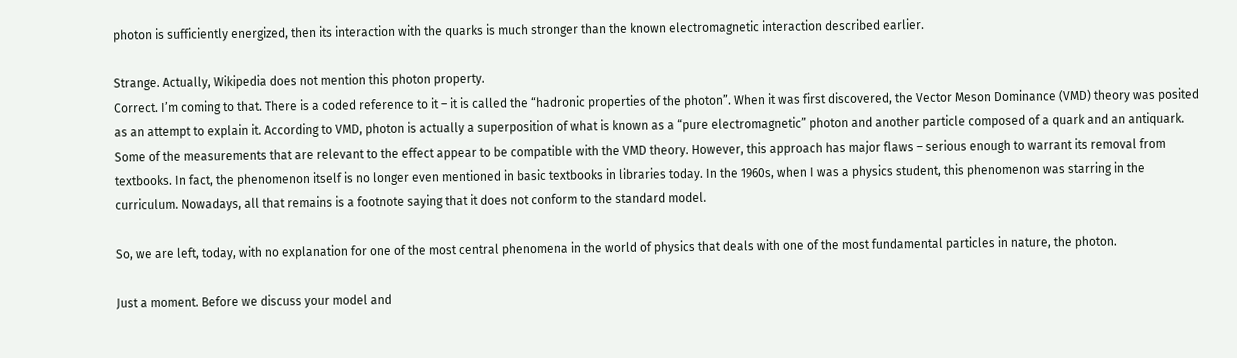photon is sufficiently energized, then its interaction with the quarks is much stronger than the known electromagnetic interaction described earlier.

Strange. Actually, Wikipedia does not mention this photon property.
Correct. I’m coming to that. There is a coded reference to it – it is called the “hadronic properties of the photon”. When it was first discovered, the Vector Meson Dominance (VMD) theory was posited as an attempt to explain it. According to VMD, photon is actually a superposition of what is known as a “pure electromagnetic” photon and another particle composed of a quark and an antiquark. Some of the measurements that are relevant to the effect appear to be compatible with the VMD theory. However, this approach has major flaws – serious enough to warrant its removal from textbooks. In fact, the phenomenon itself is no longer even mentioned in basic textbooks in libraries today. In the 1960s, when I was a physics student, this phenomenon was starring in the curriculum. Nowadays, all that remains is a footnote saying that it does not conform to the standard model.

So, we are left, today, with no explanation for one of the most central phenomena in the world of physics that deals with one of the most fundamental particles in nature, the photon.

Just a moment. Before we discuss your model and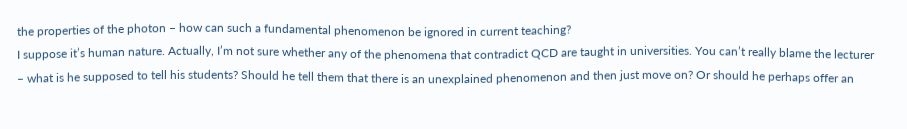the properties of the photon – how can such a fundamental phenomenon be ignored in current teaching?
I suppose it’s human nature. Actually, I’m not sure whether any of the phenomena that contradict QCD are taught in universities. You can’t really blame the lecturer – what is he supposed to tell his students? Should he tell them that there is an unexplained phenomenon and then just move on? Or should he perhaps offer an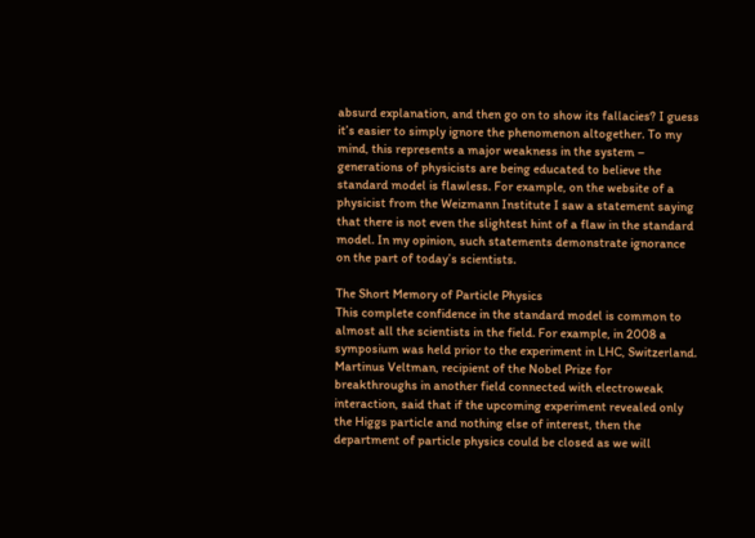absurd explanation, and then go on to show its fallacies? I guess it’s easier to simply ignore the phenomenon altogether. To my mind, this represents a major weakness in the system – generations of physicists are being educated to believe the standard model is flawless. For example, on the website of a physicist from the Weizmann Institute I saw a statement saying that there is not even the slightest hint of a flaw in the standard model. In my opinion, such statements demonstrate ignorance on the part of today’s scientists.

The Short Memory of Particle Physics
This complete confidence in the standard model is common to almost all the scientists in the field. For example, in 2008 a symposium was held prior to the experiment in LHC, Switzerland. Martinus Veltman, recipient of the Nobel Prize for breakthroughs in another field connected with electroweak interaction, said that if the upcoming experiment revealed only the Higgs particle and nothing else of interest, then the department of particle physics could be closed as we will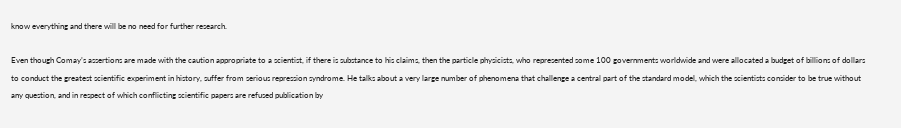know everything and there will be no need for further research.

Even though Comay’s assertions are made with the caution appropriate to a scientist, if there is substance to his claims, then the particle physicists, who represented some 100 governments worldwide and were allocated a budget of billions of dollars to conduct the greatest scientific experiment in history, suffer from serious repression syndrome. He talks about a very large number of phenomena that challenge a central part of the standard model, which the scientists consider to be true without any question, and in respect of which conflicting scientific papers are refused publication by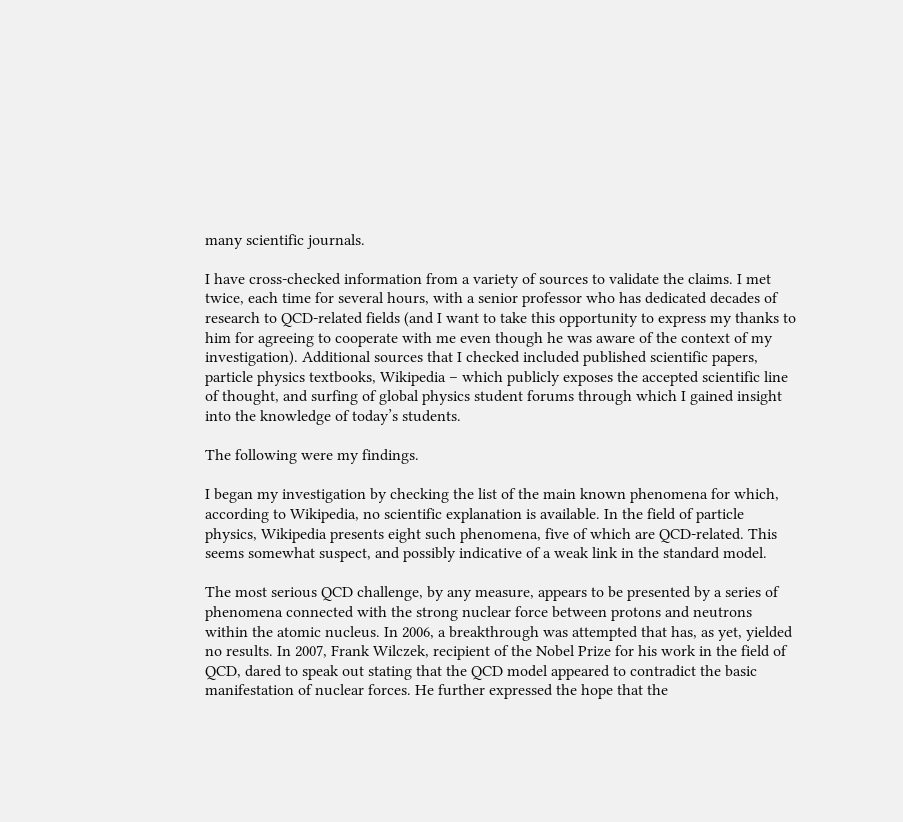many scientific journals.

I have cross-checked information from a variety of sources to validate the claims. I met twice, each time for several hours, with a senior professor who has dedicated decades of research to QCD-related fields (and I want to take this opportunity to express my thanks to him for agreeing to cooperate with me even though he was aware of the context of my investigation). Additional sources that I checked included published scientific papers, particle physics textbooks, Wikipedia – which publicly exposes the accepted scientific line of thought, and surfing of global physics student forums through which I gained insight into the knowledge of today’s students.

The following were my findings.

I began my investigation by checking the list of the main known phenomena for which, according to Wikipedia, no scientific explanation is available. In the field of particle physics, Wikipedia presents eight such phenomena, five of which are QCD-related. This seems somewhat suspect, and possibly indicative of a weak link in the standard model.

The most serious QCD challenge, by any measure, appears to be presented by a series of phenomena connected with the strong nuclear force between protons and neutrons within the atomic nucleus. In 2006, a breakthrough was attempted that has, as yet, yielded no results. In 2007, Frank Wilczek, recipient of the Nobel Prize for his work in the field of QCD, dared to speak out stating that the QCD model appeared to contradict the basic manifestation of nuclear forces. He further expressed the hope that the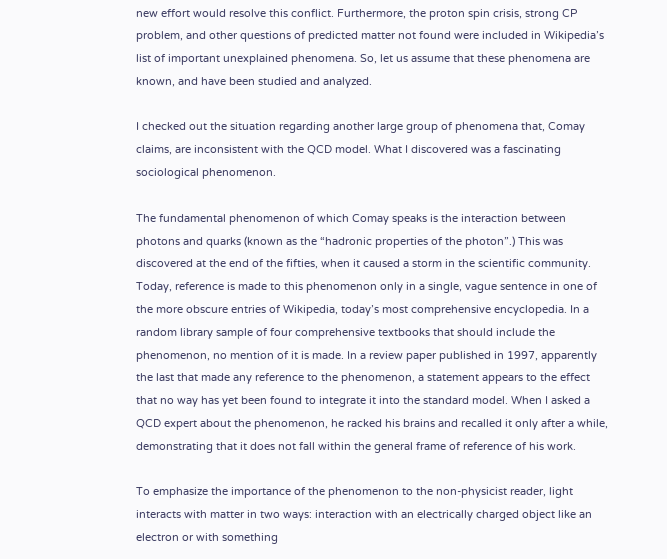new effort would resolve this conflict. Furthermore, the proton spin crisis, strong CP problem, and other questions of predicted matter not found were included in Wikipedia’s list of important unexplained phenomena. So, let us assume that these phenomena are known, and have been studied and analyzed.

I checked out the situation regarding another large group of phenomena that, Comay claims, are inconsistent with the QCD model. What I discovered was a fascinating sociological phenomenon.

The fundamental phenomenon of which Comay speaks is the interaction between photons and quarks (known as the “hadronic properties of the photon”.) This was discovered at the end of the fifties, when it caused a storm in the scientific community. Today, reference is made to this phenomenon only in a single, vague sentence in one of the more obscure entries of Wikipedia, today’s most comprehensive encyclopedia. In a random library sample of four comprehensive textbooks that should include the phenomenon, no mention of it is made. In a review paper published in 1997, apparently the last that made any reference to the phenomenon, a statement appears to the effect that no way has yet been found to integrate it into the standard model. When I asked a QCD expert about the phenomenon, he racked his brains and recalled it only after a while, demonstrating that it does not fall within the general frame of reference of his work.

To emphasize the importance of the phenomenon to the non-physicist reader, light interacts with matter in two ways: interaction with an electrically charged object like an electron or with something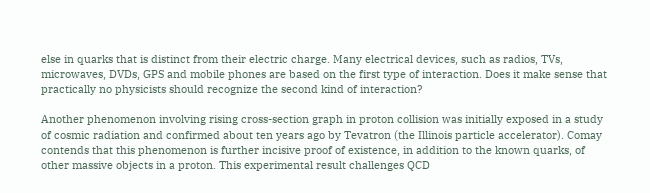else in quarks that is distinct from their electric charge. Many electrical devices, such as radios, TVs, microwaves, DVDs, GPS and mobile phones are based on the first type of interaction. Does it make sense that practically no physicists should recognize the second kind of interaction?

Another phenomenon involving rising cross-section graph in proton collision was initially exposed in a study of cosmic radiation and confirmed about ten years ago by Tevatron (the Illinois particle accelerator). Comay contends that this phenomenon is further incisive proof of existence, in addition to the known quarks, of other massive objects in a proton. This experimental result challenges QCD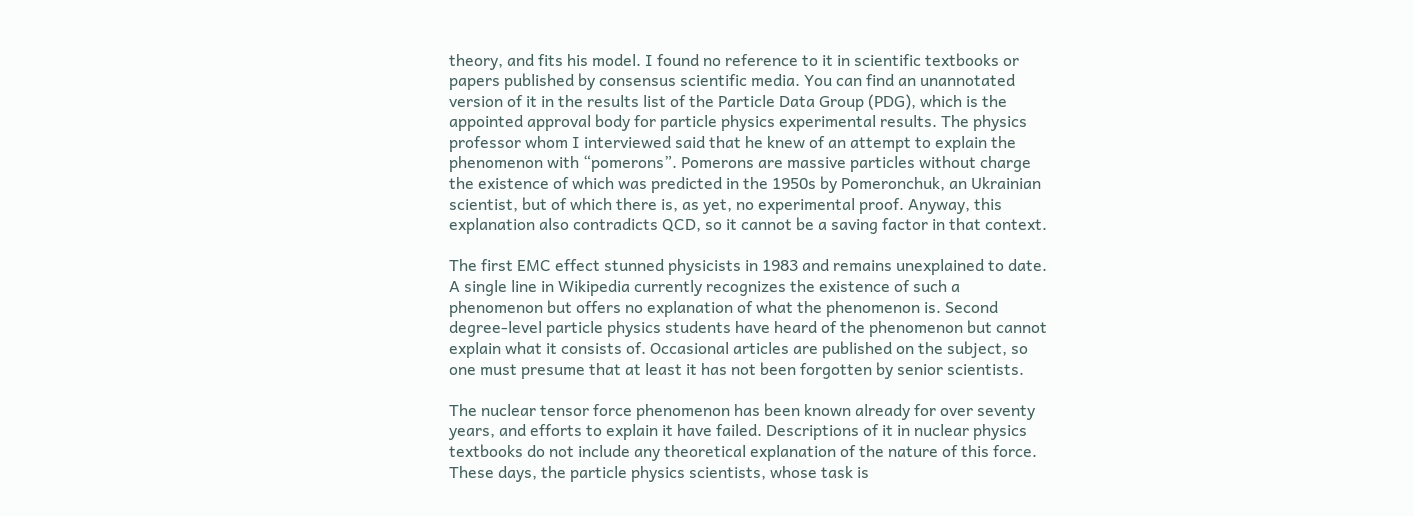theory, and fits his model. I found no reference to it in scientific textbooks or papers published by consensus scientific media. You can find an unannotated version of it in the results list of the Particle Data Group (PDG), which is the appointed approval body for particle physics experimental results. The physics professor whom I interviewed said that he knew of an attempt to explain the phenomenon with “pomerons”. Pomerons are massive particles without charge the existence of which was predicted in the 1950s by Pomeronchuk, an Ukrainian scientist, but of which there is, as yet, no experimental proof. Anyway, this explanation also contradicts QCD, so it cannot be a saving factor in that context.

The first EMC effect stunned physicists in 1983 and remains unexplained to date. A single line in Wikipedia currently recognizes the existence of such a phenomenon but offers no explanation of what the phenomenon is. Second degree-level particle physics students have heard of the phenomenon but cannot explain what it consists of. Occasional articles are published on the subject, so one must presume that at least it has not been forgotten by senior scientists.

The nuclear tensor force phenomenon has been known already for over seventy years, and efforts to explain it have failed. Descriptions of it in nuclear physics textbooks do not include any theoretical explanation of the nature of this force. These days, the particle physics scientists, whose task is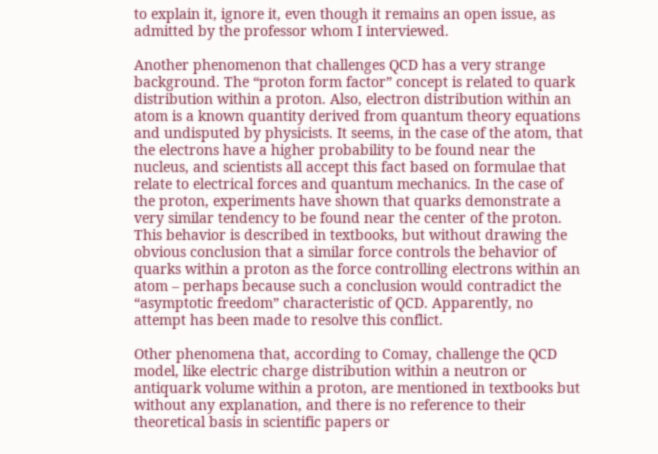to explain it, ignore it, even though it remains an open issue, as admitted by the professor whom I interviewed.

Another phenomenon that challenges QCD has a very strange background. The “proton form factor” concept is related to quark distribution within a proton. Also, electron distribution within an atom is a known quantity derived from quantum theory equations and undisputed by physicists. It seems, in the case of the atom, that the electrons have a higher probability to be found near the nucleus, and scientists all accept this fact based on formulae that relate to electrical forces and quantum mechanics. In the case of the proton, experiments have shown that quarks demonstrate a very similar tendency to be found near the center of the proton. This behavior is described in textbooks, but without drawing the obvious conclusion that a similar force controls the behavior of quarks within a proton as the force controlling electrons within an atom – perhaps because such a conclusion would contradict the “asymptotic freedom” characteristic of QCD. Apparently, no attempt has been made to resolve this conflict.

Other phenomena that, according to Comay, challenge the QCD model, like electric charge distribution within a neutron or antiquark volume within a proton, are mentioned in textbooks but without any explanation, and there is no reference to their theoretical basis in scientific papers or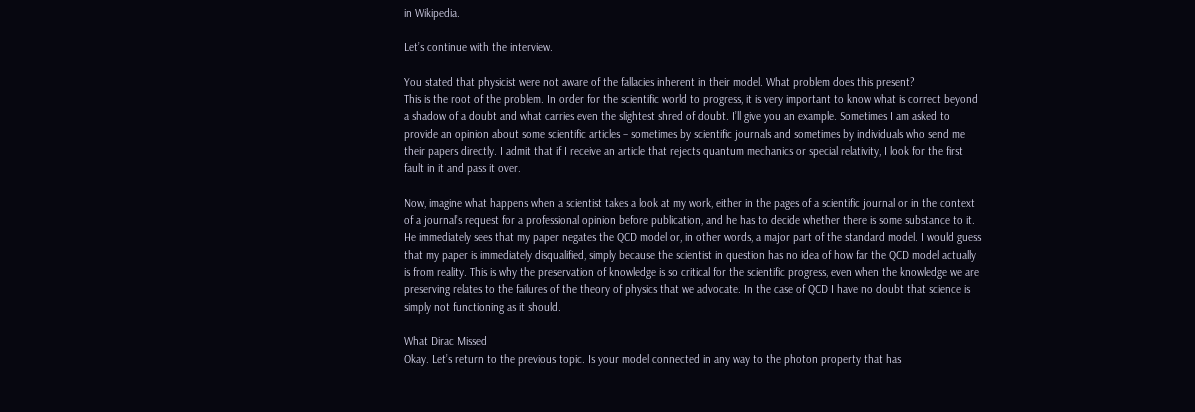in Wikipedia.

Let’s continue with the interview.

You stated that physicist were not aware of the fallacies inherent in their model. What problem does this present?
This is the root of the problem. In order for the scientific world to progress, it is very important to know what is correct beyond a shadow of a doubt and what carries even the slightest shred of doubt. I’ll give you an example. Sometimes I am asked to provide an opinion about some scientific articles – sometimes by scientific journals and sometimes by individuals who send me their papers directly. I admit that if I receive an article that rejects quantum mechanics or special relativity, I look for the first fault in it and pass it over.

Now, imagine what happens when a scientist takes a look at my work, either in the pages of a scientific journal or in the context of a journal’s request for a professional opinion before publication, and he has to decide whether there is some substance to it. He immediately sees that my paper negates the QCD model or, in other words, a major part of the standard model. I would guess that my paper is immediately disqualified, simply because the scientist in question has no idea of how far the QCD model actually is from reality. This is why the preservation of knowledge is so critical for the scientific progress, even when the knowledge we are preserving relates to the failures of the theory of physics that we advocate. In the case of QCD I have no doubt that science is simply not functioning as it should.

What Dirac Missed
Okay. Let’s return to the previous topic. Is your model connected in any way to the photon property that has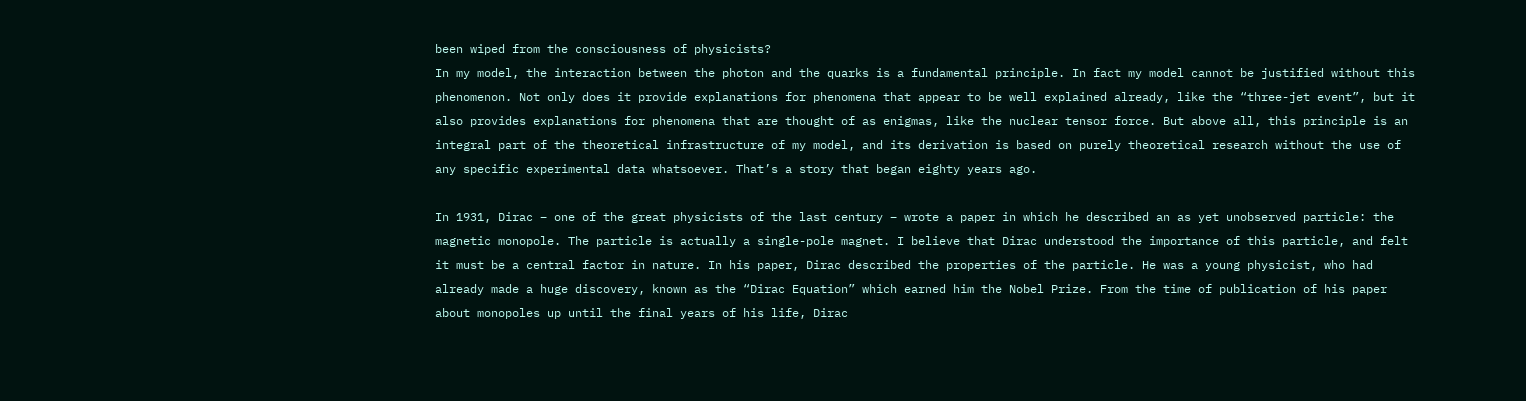been wiped from the consciousness of physicists?
In my model, the interaction between the photon and the quarks is a fundamental principle. In fact my model cannot be justified without this phenomenon. Not only does it provide explanations for phenomena that appear to be well explained already, like the “three-jet event”, but it also provides explanations for phenomena that are thought of as enigmas, like the nuclear tensor force. But above all, this principle is an integral part of the theoretical infrastructure of my model, and its derivation is based on purely theoretical research without the use of any specific experimental data whatsoever. That’s a story that began eighty years ago.

In 1931, Dirac – one of the great physicists of the last century – wrote a paper in which he described an as yet unobserved particle: the magnetic monopole. The particle is actually a single-pole magnet. I believe that Dirac understood the importance of this particle, and felt it must be a central factor in nature. In his paper, Dirac described the properties of the particle. He was a young physicist, who had already made a huge discovery, known as the “Dirac Equation” which earned him the Nobel Prize. From the time of publication of his paper about monopoles up until the final years of his life, Dirac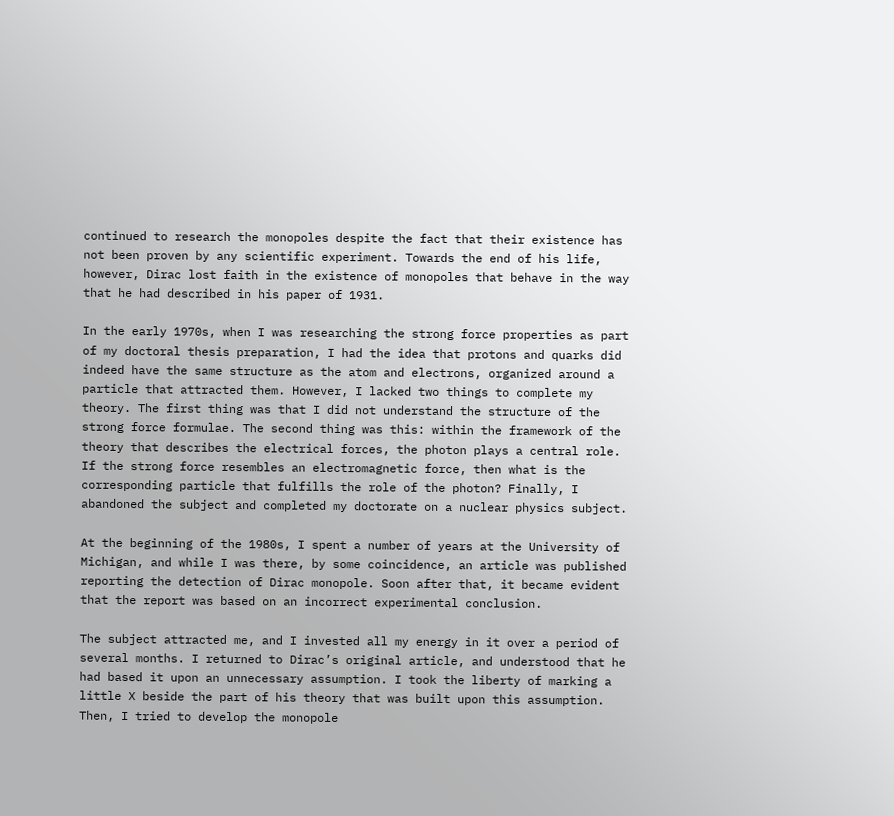continued to research the monopoles despite the fact that their existence has not been proven by any scientific experiment. Towards the end of his life, however, Dirac lost faith in the existence of monopoles that behave in the way that he had described in his paper of 1931.

In the early 1970s, when I was researching the strong force properties as part of my doctoral thesis preparation, I had the idea that protons and quarks did indeed have the same structure as the atom and electrons, organized around a particle that attracted them. However, I lacked two things to complete my theory. The first thing was that I did not understand the structure of the strong force formulae. The second thing was this: within the framework of the theory that describes the electrical forces, the photon plays a central role. If the strong force resembles an electromagnetic force, then what is the corresponding particle that fulfills the role of the photon? Finally, I abandoned the subject and completed my doctorate on a nuclear physics subject.

At the beginning of the 1980s, I spent a number of years at the University of Michigan, and while I was there, by some coincidence, an article was published reporting the detection of Dirac monopole. Soon after that, it became evident that the report was based on an incorrect experimental conclusion.

The subject attracted me, and I invested all my energy in it over a period of several months. I returned to Dirac’s original article, and understood that he had based it upon an unnecessary assumption. I took the liberty of marking a little X beside the part of his theory that was built upon this assumption. Then, I tried to develop the monopole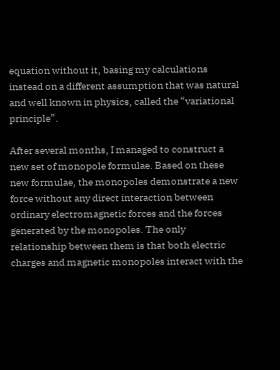equation without it, basing my calculations instead on a different assumption that was natural and well known in physics, called the “variational principle”.

After several months, I managed to construct a new set of monopole formulae. Based on these new formulae, the monopoles demonstrate a new force without any direct interaction between ordinary electromagnetic forces and the forces generated by the monopoles. The only relationship between them is that both electric charges and magnetic monopoles interact with the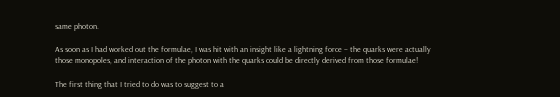same photon.

As soon as I had worked out the formulae, I was hit with an insight like a lightning force – the quarks were actually those monopoles, and interaction of the photon with the quarks could be directly derived from those formulae!

The first thing that I tried to do was to suggest to a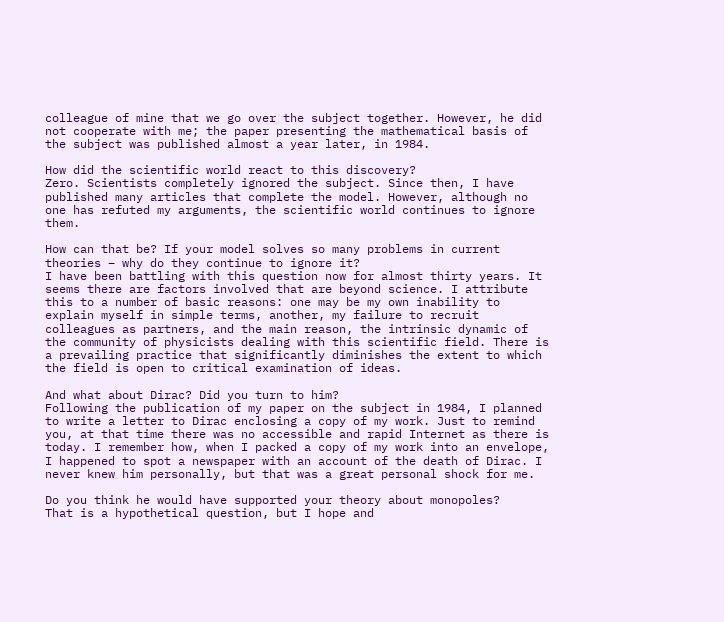colleague of mine that we go over the subject together. However, he did not cooperate with me; the paper presenting the mathematical basis of the subject was published almost a year later, in 1984.

How did the scientific world react to this discovery?
Zero. Scientists completely ignored the subject. Since then, I have published many articles that complete the model. However, although no one has refuted my arguments, the scientific world continues to ignore them.

How can that be? If your model solves so many problems in current theories – why do they continue to ignore it?
I have been battling with this question now for almost thirty years. It seems there are factors involved that are beyond science. I attribute this to a number of basic reasons: one may be my own inability to explain myself in simple terms, another, my failure to recruit colleagues as partners, and the main reason, the intrinsic dynamic of the community of physicists dealing with this scientific field. There is a prevailing practice that significantly diminishes the extent to which the field is open to critical examination of ideas.

And what about Dirac? Did you turn to him?
Following the publication of my paper on the subject in 1984, I planned to write a letter to Dirac enclosing a copy of my work. Just to remind you, at that time there was no accessible and rapid Internet as there is today. I remember how, when I packed a copy of my work into an envelope, I happened to spot a newspaper with an account of the death of Dirac. I never knew him personally, but that was a great personal shock for me.

Do you think he would have supported your theory about monopoles?
That is a hypothetical question, but I hope and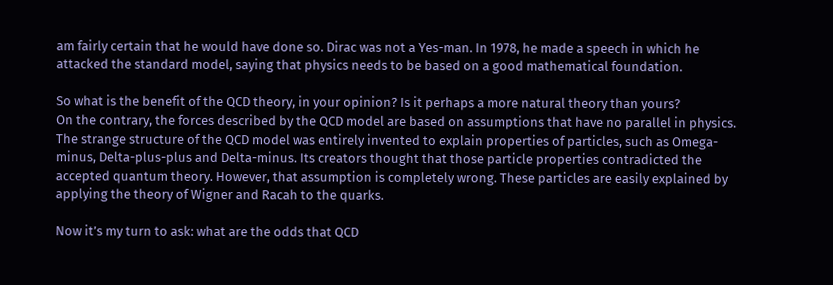am fairly certain that he would have done so. Dirac was not a Yes-man. In 1978, he made a speech in which he attacked the standard model, saying that physics needs to be based on a good mathematical foundation.

So what is the benefit of the QCD theory, in your opinion? Is it perhaps a more natural theory than yours?
On the contrary, the forces described by the QCD model are based on assumptions that have no parallel in physics. The strange structure of the QCD model was entirely invented to explain properties of particles, such as Omega-minus, Delta-plus-plus and Delta-minus. Its creators thought that those particle properties contradicted the accepted quantum theory. However, that assumption is completely wrong. These particles are easily explained by applying the theory of Wigner and Racah to the quarks.

Now it’s my turn to ask: what are the odds that QCD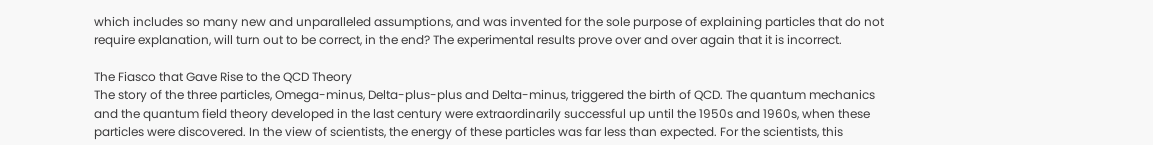which includes so many new and unparalleled assumptions, and was invented for the sole purpose of explaining particles that do not require explanation, will turn out to be correct, in the end? The experimental results prove over and over again that it is incorrect.

The Fiasco that Gave Rise to the QCD Theory
The story of the three particles, Omega-minus, Delta-plus-plus and Delta-minus, triggered the birth of QCD. The quantum mechanics and the quantum field theory developed in the last century were extraordinarily successful up until the 1950s and 1960s, when these particles were discovered. In the view of scientists, the energy of these particles was far less than expected. For the scientists, this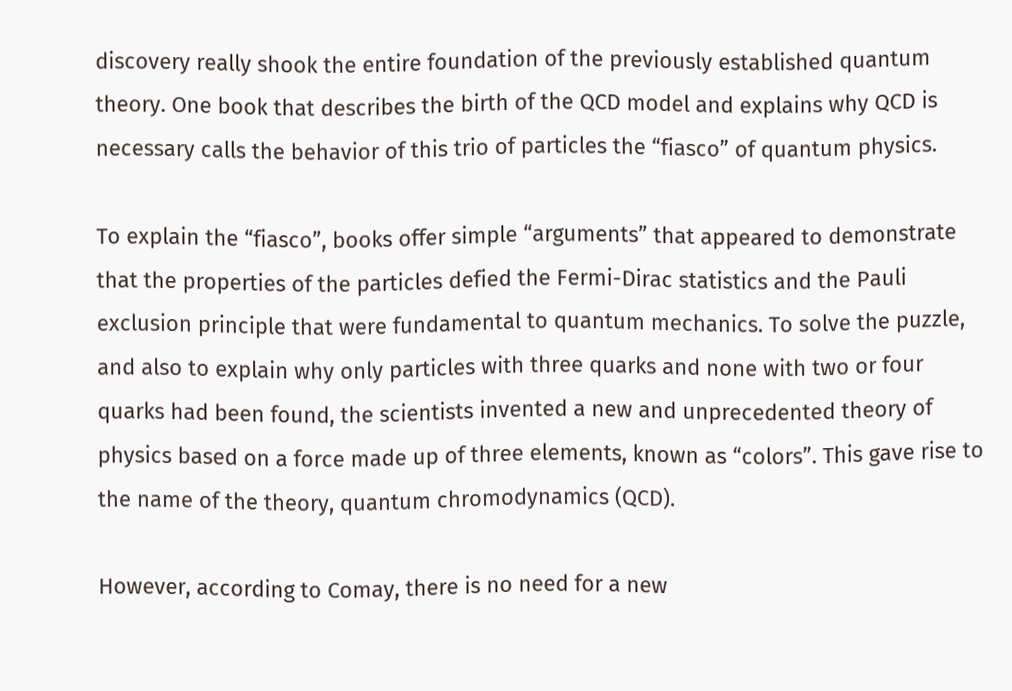discovery really shook the entire foundation of the previously established quantum theory. One book that describes the birth of the QCD model and explains why QCD is necessary calls the behavior of this trio of particles the “fiasco” of quantum physics.

To explain the “fiasco”, books offer simple “arguments” that appeared to demonstrate that the properties of the particles defied the Fermi-Dirac statistics and the Pauli exclusion principle that were fundamental to quantum mechanics. To solve the puzzle, and also to explain why only particles with three quarks and none with two or four quarks had been found, the scientists invented a new and unprecedented theory of physics based on a force made up of three elements, known as “colors”. This gave rise to the name of the theory, quantum chromodynamics (QCD).

However, according to Comay, there is no need for a new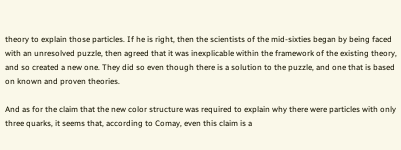theory to explain those particles. If he is right, then the scientists of the mid-sixties began by being faced with an unresolved puzzle, then agreed that it was inexplicable within the framework of the existing theory, and so created a new one. They did so even though there is a solution to the puzzle, and one that is based on known and proven theories.

And as for the claim that the new color structure was required to explain why there were particles with only three quarks, it seems that, according to Comay, even this claim is a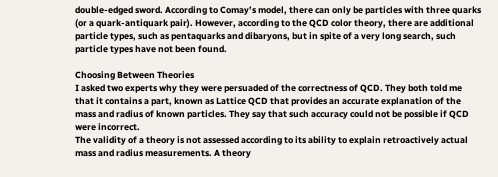double-edged sword. According to Comay’s model, there can only be particles with three quarks (or a quark-antiquark pair). However, according to the QCD color theory, there are additional particle types, such as pentaquarks and dibaryons, but in spite of a very long search, such particle types have not been found.

Choosing Between Theories
I asked two experts why they were persuaded of the correctness of QCD. They both told me that it contains a part, known as Lattice QCD that provides an accurate explanation of the mass and radius of known particles. They say that such accuracy could not be possible if QCD were incorrect.
The validity of a theory is not assessed according to its ability to explain retroactively actual mass and radius measurements. A theory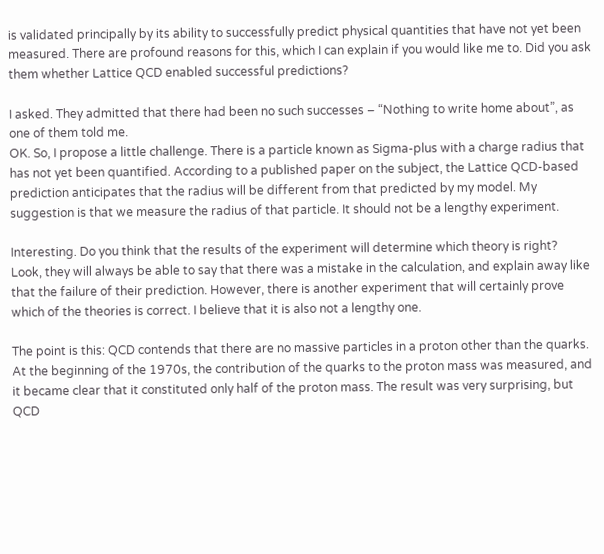is validated principally by its ability to successfully predict physical quantities that have not yet been measured. There are profound reasons for this, which I can explain if you would like me to. Did you ask them whether Lattice QCD enabled successful predictions?

I asked. They admitted that there had been no such successes – “Nothing to write home about”, as one of them told me.
OK. So, I propose a little challenge. There is a particle known as Sigma-plus with a charge radius that has not yet been quantified. According to a published paper on the subject, the Lattice QCD-based prediction anticipates that the radius will be different from that predicted by my model. My suggestion is that we measure the radius of that particle. It should not be a lengthy experiment.

Interesting. Do you think that the results of the experiment will determine which theory is right?
Look, they will always be able to say that there was a mistake in the calculation, and explain away like that the failure of their prediction. However, there is another experiment that will certainly prove which of the theories is correct. I believe that it is also not a lengthy one.

The point is this: QCD contends that there are no massive particles in a proton other than the quarks. At the beginning of the 1970s, the contribution of the quarks to the proton mass was measured, and it became clear that it constituted only half of the proton mass. The result was very surprising, but QCD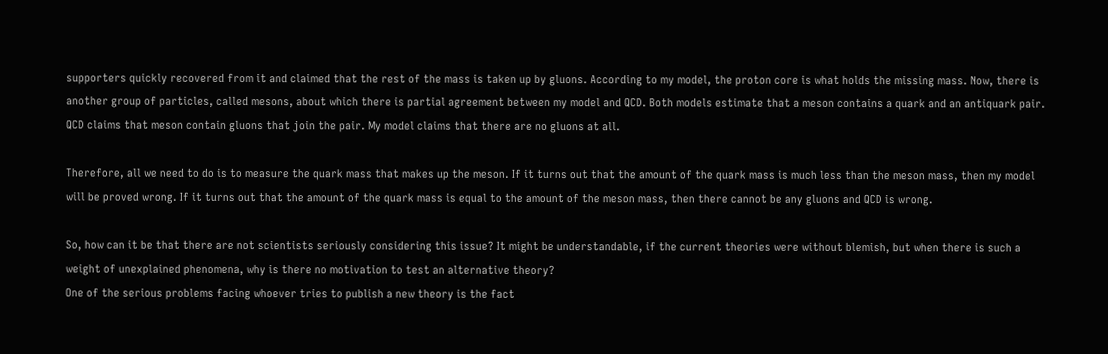supporters quickly recovered from it and claimed that the rest of the mass is taken up by gluons. According to my model, the proton core is what holds the missing mass. Now, there is another group of particles, called mesons, about which there is partial agreement between my model and QCD. Both models estimate that a meson contains a quark and an antiquark pair. QCD claims that meson contain gluons that join the pair. My model claims that there are no gluons at all.

Therefore, all we need to do is to measure the quark mass that makes up the meson. If it turns out that the amount of the quark mass is much less than the meson mass, then my model will be proved wrong. If it turns out that the amount of the quark mass is equal to the amount of the meson mass, then there cannot be any gluons and QCD is wrong.

So, how can it be that there are not scientists seriously considering this issue? It might be understandable, if the current theories were without blemish, but when there is such a weight of unexplained phenomena, why is there no motivation to test an alternative theory?
One of the serious problems facing whoever tries to publish a new theory is the fact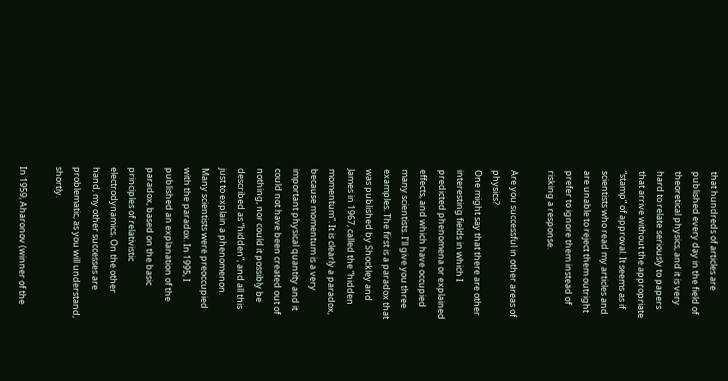that hundreds of articles are published every day in the field of theoretical physics, and it is very hard to relate seriously to papers that arrive without the appropriate “stamp” of approval. It seems as if scientists who read my articles and are unable to reject them outright prefer to ignore them instead of risking a response.

Are you successful in other areas of physics?
One might say that there are other interesting fields in which I predicted phenomena or explained effects, and which have occupied many scientists. I’ll give you three examples. The first is a paradox that was published by Shockley and James in 1967, called the “hidden momentum”. It is clearly a paradox, because momentum is a very important physical quantity and it could not have been created out of nothing, nor could it possibly be described as “hidden”, and all this just to explain a phenomenon. Many scientists were preoccupied with the paradox. In 1995, I published an explanation of the paradox, based on the basic principles of relativistic electrodynamics. On the other hand, my other successes are problematic, as you will understand, shortly.

In 1959, Aharonov (winner of the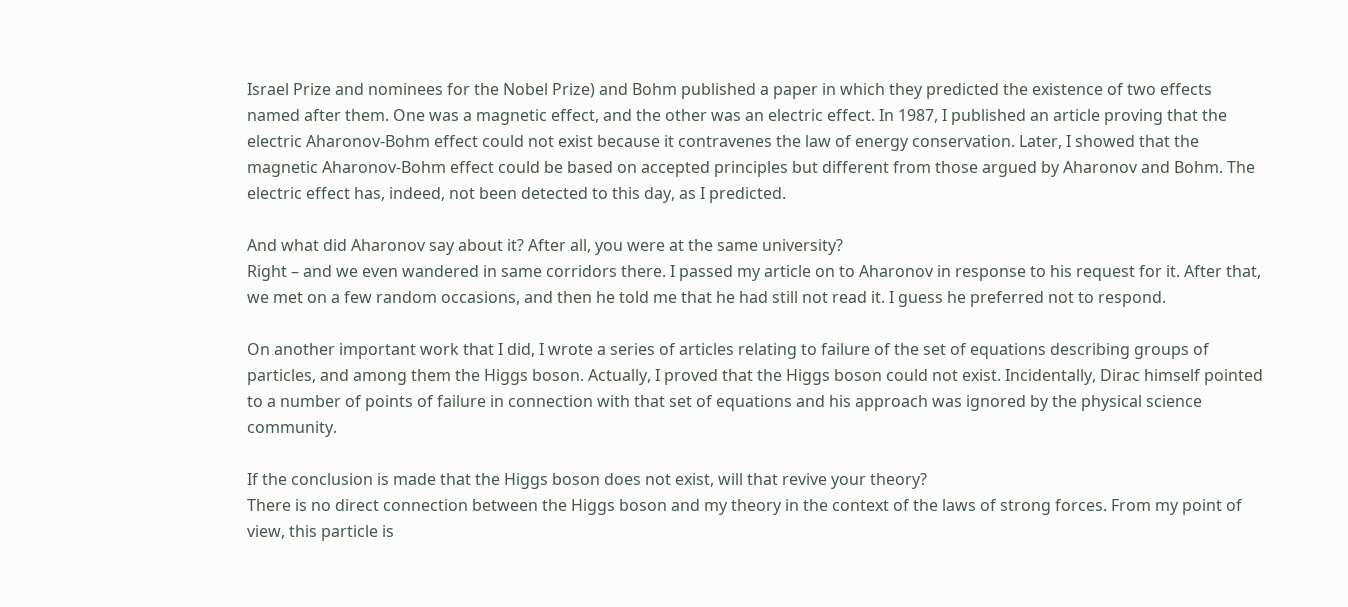Israel Prize and nominees for the Nobel Prize) and Bohm published a paper in which they predicted the existence of two effects named after them. One was a magnetic effect, and the other was an electric effect. In 1987, I published an article proving that the electric Aharonov-Bohm effect could not exist because it contravenes the law of energy conservation. Later, I showed that the magnetic Aharonov-Bohm effect could be based on accepted principles but different from those argued by Aharonov and Bohm. The electric effect has, indeed, not been detected to this day, as I predicted.

And what did Aharonov say about it? After all, you were at the same university?
Right – and we even wandered in same corridors there. I passed my article on to Aharonov in response to his request for it. After that, we met on a few random occasions, and then he told me that he had still not read it. I guess he preferred not to respond.

On another important work that I did, I wrote a series of articles relating to failure of the set of equations describing groups of particles, and among them the Higgs boson. Actually, I proved that the Higgs boson could not exist. Incidentally, Dirac himself pointed to a number of points of failure in connection with that set of equations and his approach was ignored by the physical science community.

If the conclusion is made that the Higgs boson does not exist, will that revive your theory?
There is no direct connection between the Higgs boson and my theory in the context of the laws of strong forces. From my point of view, this particle is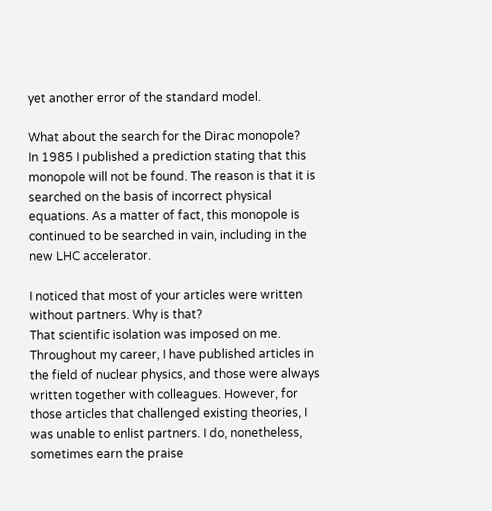yet another error of the standard model.

What about the search for the Dirac monopole?
In 1985 I published a prediction stating that this monopole will not be found. The reason is that it is searched on the basis of incorrect physical equations. As a matter of fact, this monopole is continued to be searched in vain, including in the new LHC accelerator.

I noticed that most of your articles were written without partners. Why is that?
That scientific isolation was imposed on me. Throughout my career, I have published articles in the field of nuclear physics, and those were always written together with colleagues. However, for those articles that challenged existing theories, I was unable to enlist partners. I do, nonetheless, sometimes earn the praise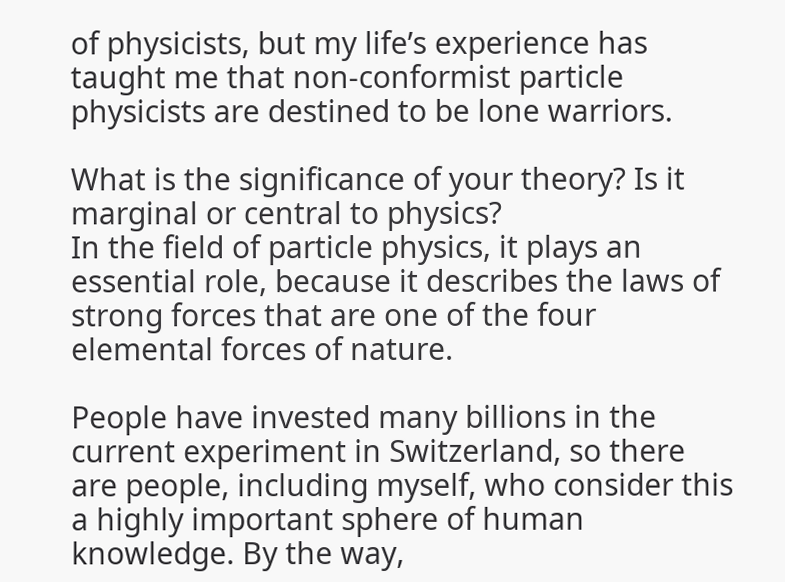of physicists, but my life’s experience has taught me that non-conformist particle physicists are destined to be lone warriors.

What is the significance of your theory? Is it marginal or central to physics?
In the field of particle physics, it plays an essential role, because it describes the laws of strong forces that are one of the four elemental forces of nature.

People have invested many billions in the current experiment in Switzerland, so there are people, including myself, who consider this a highly important sphere of human knowledge. By the way,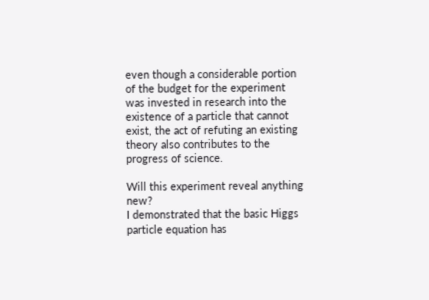even though a considerable portion of the budget for the experiment was invested in research into the existence of a particle that cannot exist, the act of refuting an existing theory also contributes to the progress of science.

Will this experiment reveal anything new?
I demonstrated that the basic Higgs particle equation has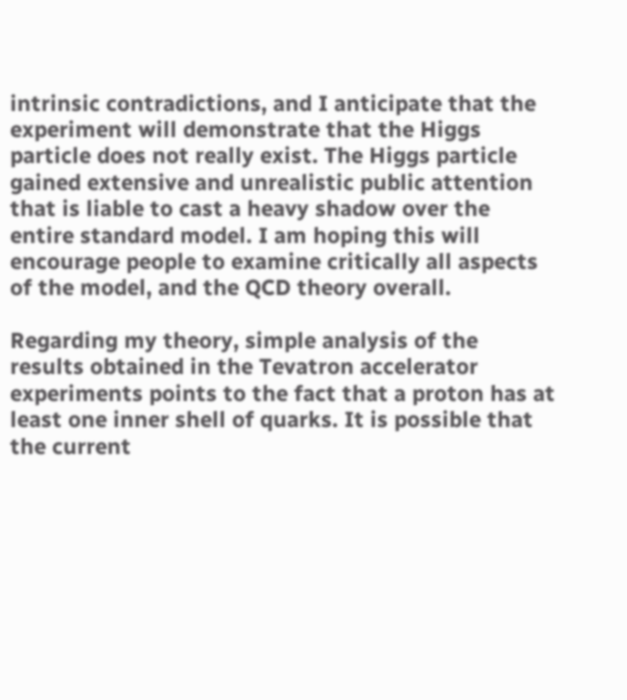intrinsic contradictions, and I anticipate that the experiment will demonstrate that the Higgs particle does not really exist. The Higgs particle gained extensive and unrealistic public attention that is liable to cast a heavy shadow over the entire standard model. I am hoping this will encourage people to examine critically all aspects of the model, and the QCD theory overall.

Regarding my theory, simple analysis of the results obtained in the Tevatron accelerator experiments points to the fact that a proton has at least one inner shell of quarks. It is possible that the current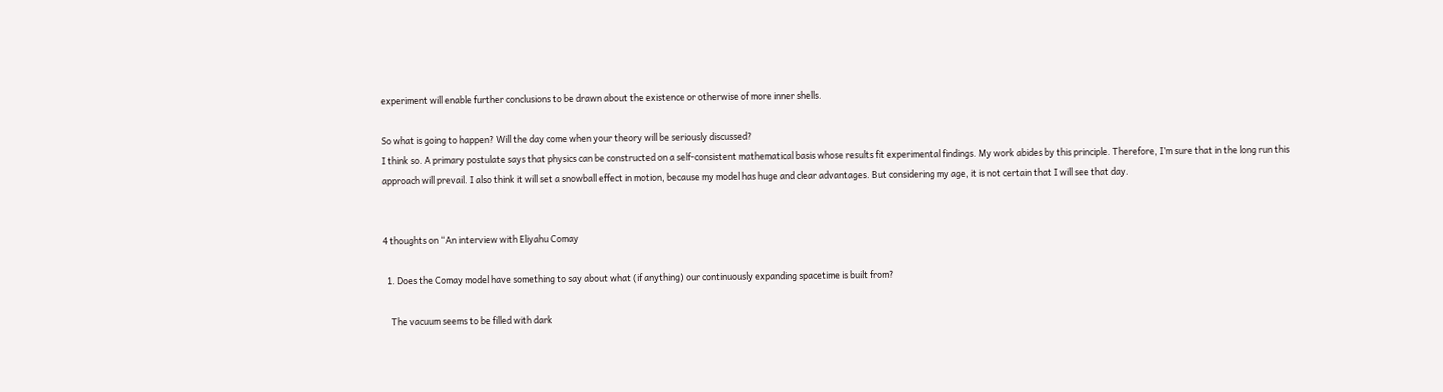experiment will enable further conclusions to be drawn about the existence or otherwise of more inner shells.

So what is going to happen? Will the day come when your theory will be seriously discussed?
I think so. A primary postulate says that physics can be constructed on a self-consistent mathematical basis whose results fit experimental findings. My work abides by this principle. Therefore, I’m sure that in the long run this approach will prevail. I also think it will set a snowball effect in motion, because my model has huge and clear advantages. But considering my age, it is not certain that I will see that day.


4 thoughts on “An interview with Eliyahu Comay

  1. Does the Comay model have something to say about what (if anything) our continuously expanding spacetime is built from?

    The vacuum seems to be filled with dark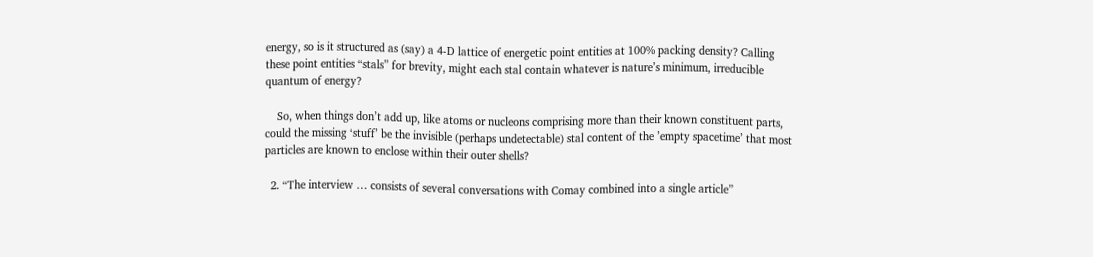energy, so is it structured as (say) a 4-D lattice of energetic point entities at 100% packing density? Calling these point entities “stals” for brevity, might each stal contain whatever is nature’s minimum, irreducible quantum of energy?

    So, when things don’t add up, like atoms or nucleons comprising more than their known constituent parts, could the missing ‘stuff’ be the invisible (perhaps undetectable) stal content of the ’empty spacetime’ that most particles are known to enclose within their outer shells?

  2. “The interview … consists of several conversations with Comay combined into a single article”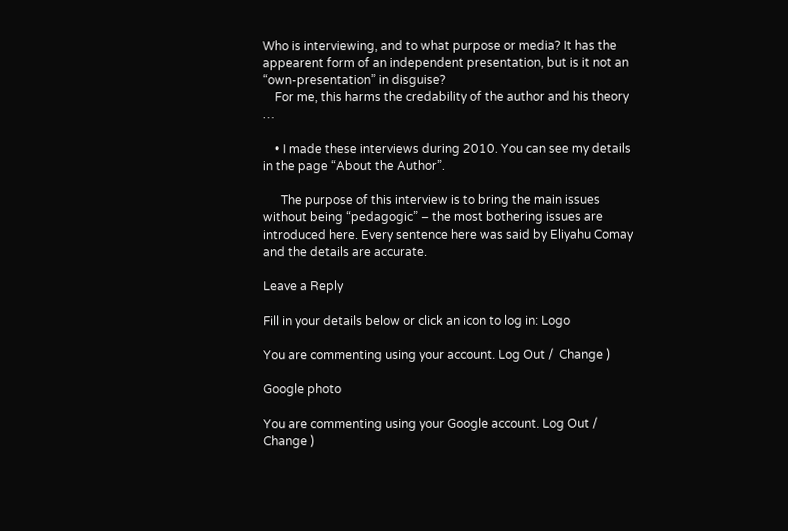Who is interviewing, and to what purpose or media? It has the appearent form of an independent presentation, but is it not an “own-presentation” in disguise?
    For me, this harms the credability of the author and his theory …

    • I made these interviews during 2010. You can see my details in the page “About the Author”.

      The purpose of this interview is to bring the main issues without being “pedagogic” – the most bothering issues are introduced here. Every sentence here was said by Eliyahu Comay and the details are accurate.

Leave a Reply

Fill in your details below or click an icon to log in: Logo

You are commenting using your account. Log Out /  Change )

Google photo

You are commenting using your Google account. Log Out /  Change )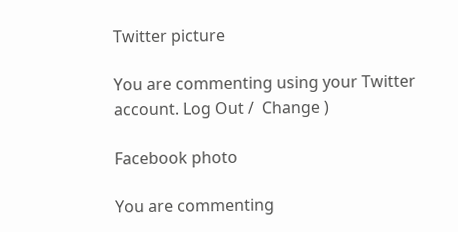Twitter picture

You are commenting using your Twitter account. Log Out /  Change )

Facebook photo

You are commenting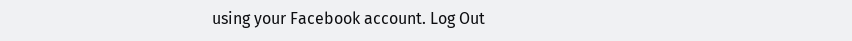using your Facebook account. Log Out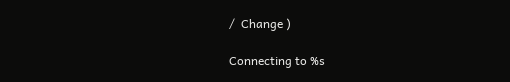/  Change )

Connecting to %s